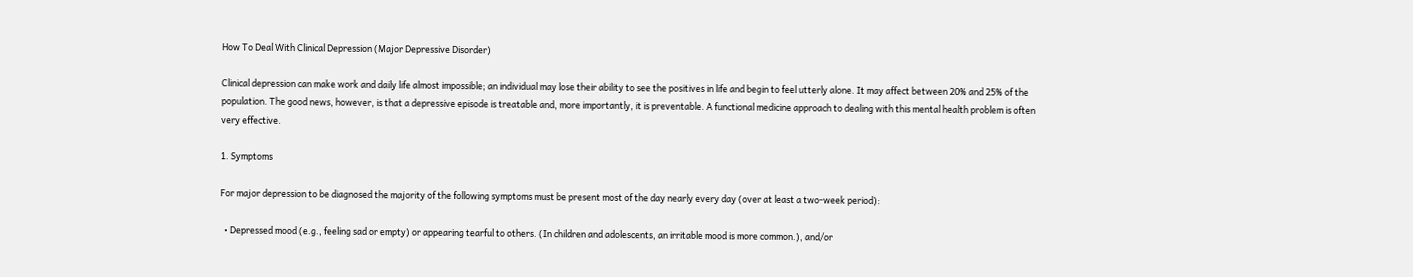How To Deal With Clinical Depression (Major Depressive Disorder)

Clinical depression can make work and daily life almost impossible; an individual may lose their ability to see the positives in life and begin to feel utterly alone. It may affect between 20% and 25% of the population. The good news, however, is that a depressive episode is treatable and, more importantly, it is preventable. A functional medicine approach to dealing with this mental health problem is often very effective.

1. Symptoms

For major depression to be diagnosed the majority of the following symptoms must be present most of the day nearly every day (over at least a two-week period):

  • Depressed mood (e.g., feeling sad or empty) or appearing tearful to others. (In children and adolescents, an irritable mood is more common.), and/or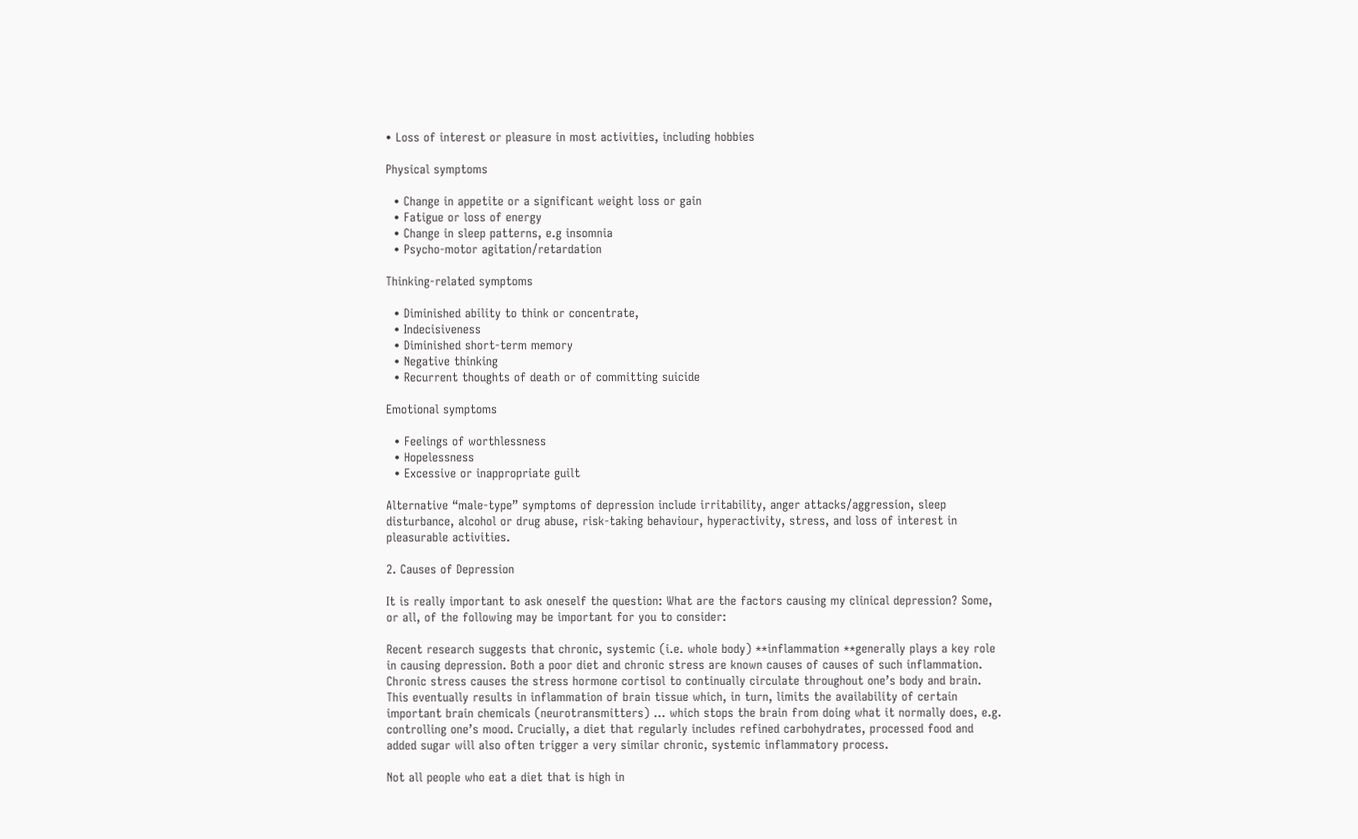• Loss of interest or pleasure in most activities, including hobbies

Physical symptoms

  • Change in appetite or a significant weight loss or gain
  • Fatigue or loss of energy
  • Change in sleep patterns, e.g insomnia
  • Psycho-motor agitation/retardation

Thinking-related symptoms

  • Diminished ability to think or concentrate,
  • Indecisiveness
  • Diminished short-term memory
  • Negative thinking
  • Recurrent thoughts of death or of committing suicide

Emotional symptoms

  • Feelings of worthlessness
  • Hopelessness
  • Excessive or inappropriate guilt

Alternative “male-type” symptoms of depression include irritability, anger attacks/aggression, sleep disturbance, alcohol or drug abuse, risk-taking behaviour, hyperactivity, stress, and loss of interest in pleasurable activities.

2. Causes of Depression

It is really important to ask oneself the question: What are the factors causing my clinical depression? Some, or all, of the following may be important for you to consider:

Recent research suggests that chronic, systemic (i.e. whole body) **inflammation **generally plays a key role in causing depression. Both a poor diet and chronic stress are known causes of causes of such inflammation. Chronic stress causes the stress hormone cortisol to continually circulate throughout one’s body and brain. This eventually results in inflammation of brain tissue which, in turn, limits the availability of certain important brain chemicals (neurotransmitters) ... which stops the brain from doing what it normally does, e.g. controlling one’s mood. Crucially, a diet that regularly includes refined carbohydrates, processed food and added sugar will also often trigger a very similar chronic, systemic inflammatory process.

Not all people who eat a diet that is high in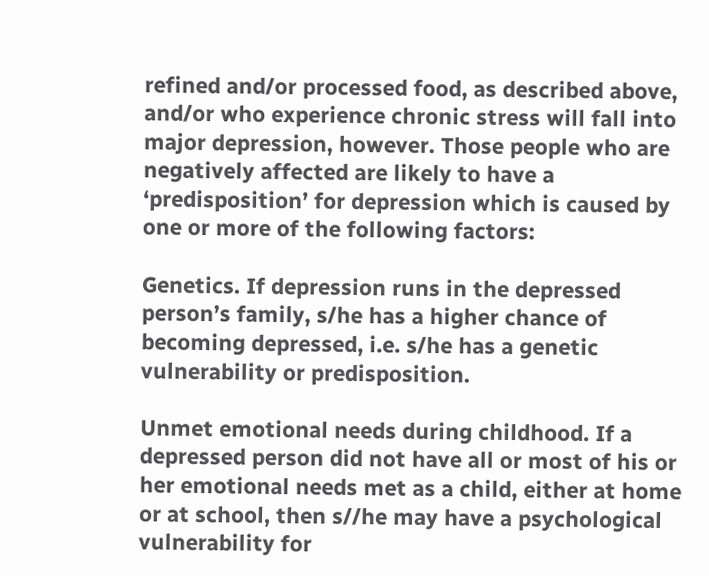refined and/or processed food, as described above, and/or who experience chronic stress will fall into major depression, however. Those people who are negatively affected are likely to have a ‘predisposition’ for depression which is caused by one or more of the following factors:

Genetics. If depression runs in the depressed person’s family, s/he has a higher chance of becoming depressed, i.e. s/he has a genetic vulnerability or predisposition.

Unmet emotional needs during childhood. If a depressed person did not have all or most of his or her emotional needs met as a child, either at home or at school, then s//he may have a psychological vulnerability for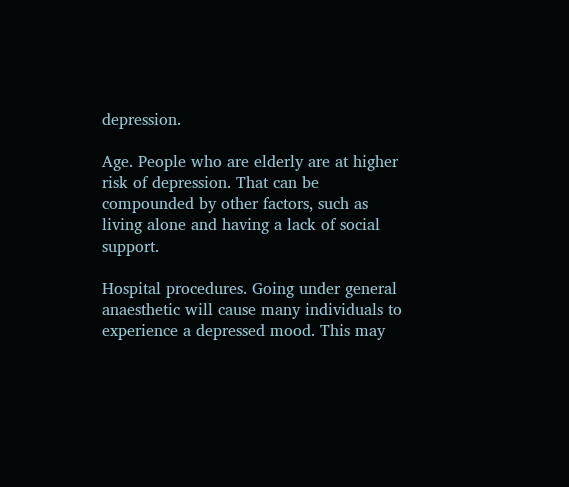depression.

Age. People who are elderly are at higher risk of depression. That can be compounded by other factors, such as living alone and having a lack of social support.

Hospital procedures. Going under general anaesthetic will cause many individuals to experience a depressed mood. This may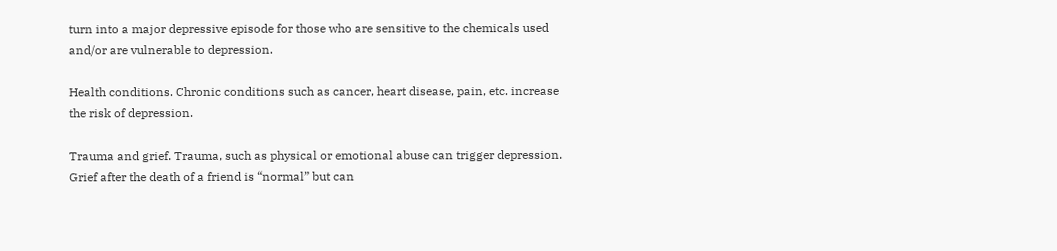turn into a major depressive episode for those who are sensitive to the chemicals used and/or are vulnerable to depression.

Health conditions. Chronic conditions such as cancer, heart disease, pain, etc. increase the risk of depression.

Trauma and grief. Trauma, such as physical or emotional abuse can trigger depression. Grief after the death of a friend is “normal” but can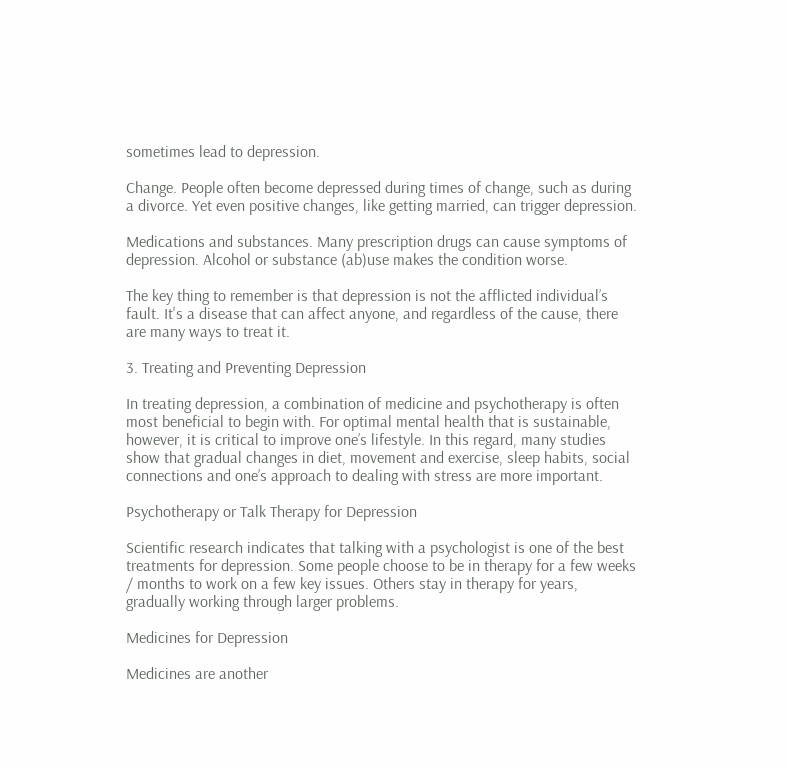sometimes lead to depression.

Change. People often become depressed during times of change, such as during a divorce. Yet even positive changes, like getting married, can trigger depression.

Medications and substances. Many prescription drugs can cause symptoms of depression. Alcohol or substance (ab)use makes the condition worse.

The key thing to remember is that depression is not the afflicted individual’s fault. It's a disease that can affect anyone, and regardless of the cause, there are many ways to treat it.

3. Treating and Preventing Depression

In treating depression, a combination of medicine and psychotherapy is often most beneficial to begin with. For optimal mental health that is sustainable, however, it is critical to improve one’s lifestyle. In this regard, many studies show that gradual changes in diet, movement and exercise, sleep habits, social connections and one’s approach to dealing with stress are more important.

Psychotherapy or Talk Therapy for Depression

Scientific research indicates that talking with a psychologist is one of the best treatments for depression. Some people choose to be in therapy for a few weeks / months to work on a few key issues. Others stay in therapy for years, gradually working through larger problems.

Medicines for Depression

Medicines are another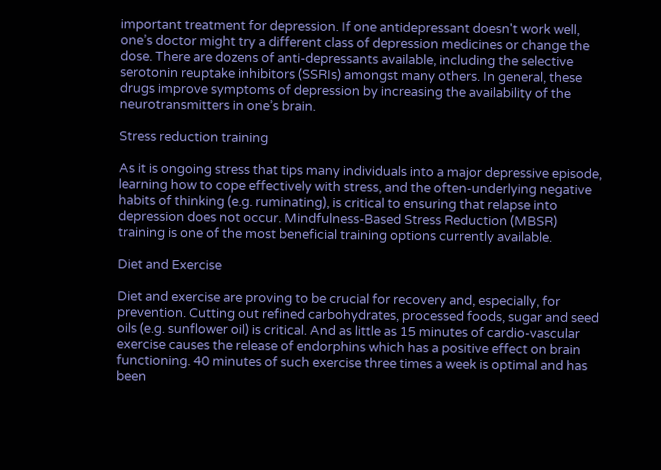important treatment for depression. If one antidepressant doesn't work well, one’s doctor might try a different class of depression medicines or change the dose. There are dozens of anti-depressants available, including the selective serotonin reuptake inhibitors (SSRIs) amongst many others. In general, these drugs improve symptoms of depression by increasing the availability of the neurotransmitters in one’s brain.

Stress reduction training

As it is ongoing stress that tips many individuals into a major depressive episode, learning how to cope effectively with stress, and the often-underlying negative habits of thinking (e.g. ruminating), is critical to ensuring that relapse into depression does not occur. Mindfulness-Based Stress Reduction (MBSR) training is one of the most beneficial training options currently available.

Diet and Exercise

Diet and exercise are proving to be crucial for recovery and, especially, for prevention. Cutting out refined carbohydrates, processed foods, sugar and seed oils (e.g. sunflower oil) is critical. And as little as 15 minutes of cardio-vascular exercise causes the release of endorphins which has a positive effect on brain functioning. 40 minutes of such exercise three times a week is optimal and has been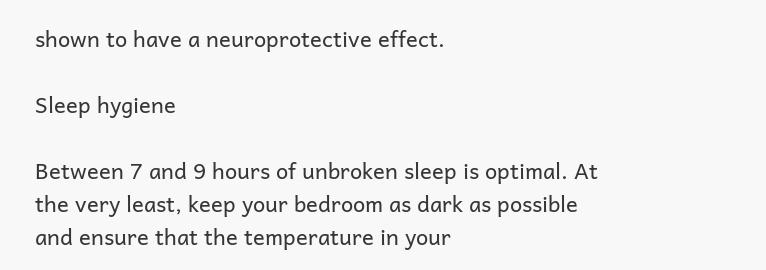shown to have a neuroprotective effect.

Sleep hygiene

Between 7 and 9 hours of unbroken sleep is optimal. At the very least, keep your bedroom as dark as possible and ensure that the temperature in your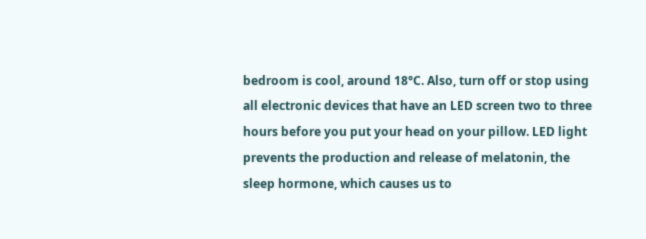bedroom is cool, around 18°C. Also, turn off or stop using all electronic devices that have an LED screen two to three hours before you put your head on your pillow. LED light prevents the production and release of melatonin, the sleep hormone, which causes us to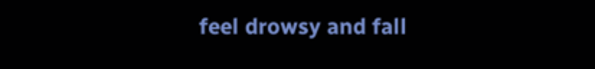feel drowsy and fall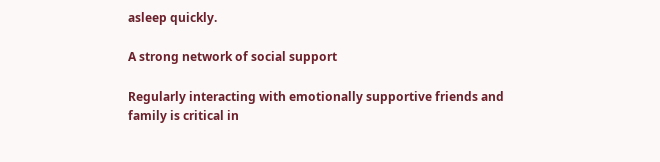asleep quickly.

A strong network of social support

Regularly interacting with emotionally supportive friends and family is critical in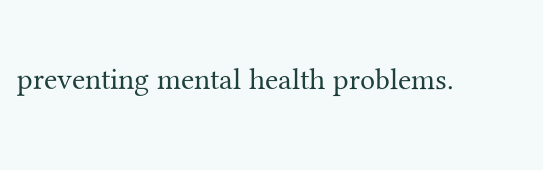preventing mental health problems.